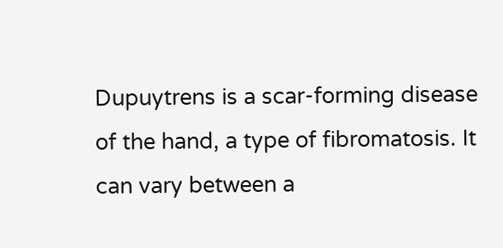Dupuytrens is a scar-forming disease of the hand, a type of fibromatosis. It can vary between a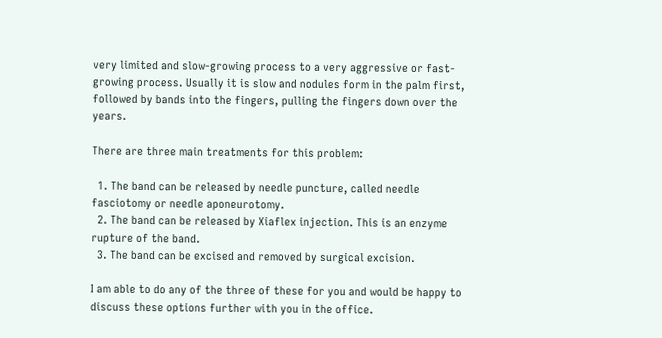very limited and slow-growing process to a very aggressive or fast-growing process. Usually it is slow and nodules form in the palm first, followed by bands into the fingers, pulling the fingers down over the years.

There are three main treatments for this problem:

  1. The band can be released by needle puncture, called needle fasciotomy or needle aponeurotomy.
  2. The band can be released by Xiaflex injection. This is an enzyme rupture of the band.
  3. The band can be excised and removed by surgical excision.

I am able to do any of the three of these for you and would be happy to discuss these options further with you in the office.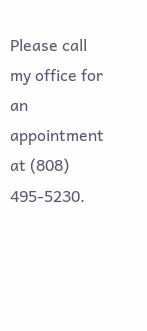Please call my office for an appointment at (808) 495-5230.